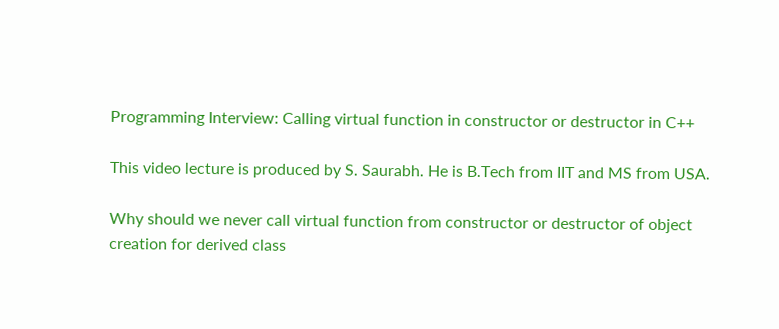Programming Interview: Calling virtual function in constructor or destructor in C++

This video lecture is produced by S. Saurabh. He is B.Tech from IIT and MS from USA.

Why should we never call virtual function from constructor or destructor of object creation for derived class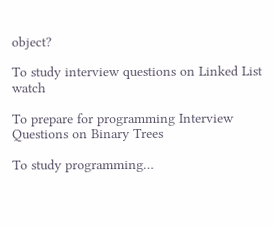object?

To study interview questions on Linked List watch

To prepare for programming Interview Questions on Binary Trees

To study programming…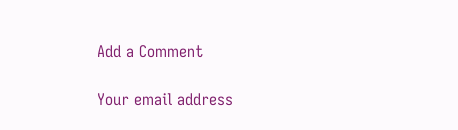Add a Comment

Your email address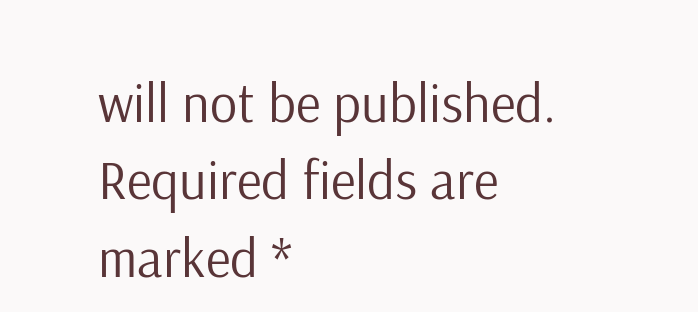will not be published. Required fields are marked *